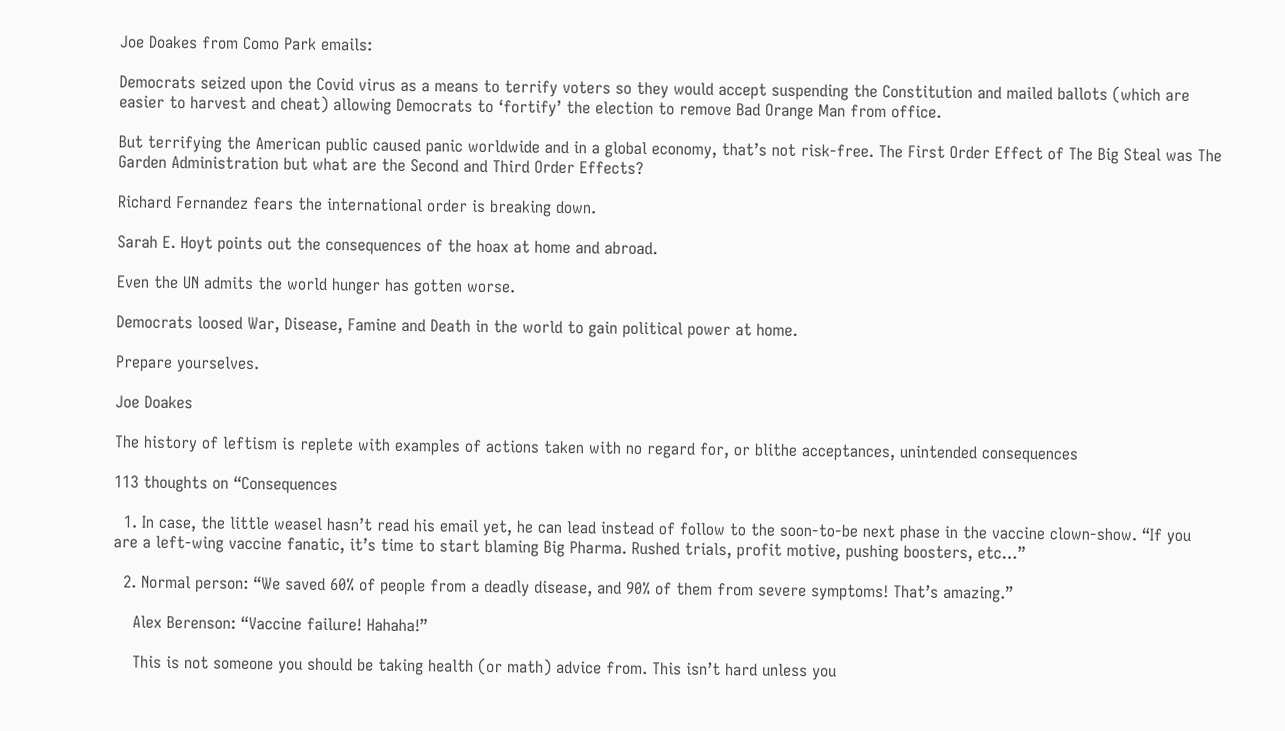Joe Doakes from Como Park emails:

Democrats seized upon the Covid virus as a means to terrify voters so they would accept suspending the Constitution and mailed ballots (which are easier to harvest and cheat) allowing Democrats to ‘fortify’ the election to remove Bad Orange Man from office.

But terrifying the American public caused panic worldwide and in a global economy, that’s not risk-free. The First Order Effect of The Big Steal was The Garden Administration but what are the Second and Third Order Effects?

Richard Fernandez fears the international order is breaking down.

Sarah E. Hoyt points out the consequences of the hoax at home and abroad.

Even the UN admits the world hunger has gotten worse.

Democrats loosed War, Disease, Famine and Death in the world to gain political power at home.

Prepare yourselves.

Joe Doakes

The history of leftism is replete with examples of actions taken with no regard for, or blithe acceptances, unintended consequences

113 thoughts on “Consequences

  1. In case, the little weasel hasn’t read his email yet, he can lead instead of follow to the soon-to-be next phase in the vaccine clown-show. “If you are a left-wing vaccine fanatic, it’s time to start blaming Big Pharma. Rushed trials, profit motive, pushing boosters, etc…”

  2. Normal person: “We saved 60% of people from a deadly disease, and 90% of them from severe symptoms! That’s amazing.”

    Alex Berenson: “Vaccine failure! Hahaha!”

    This is not someone you should be taking health (or math) advice from. This isn’t hard unless you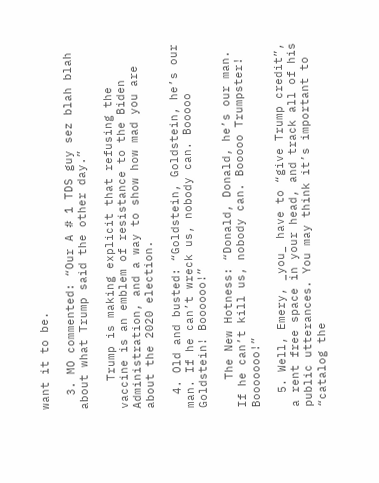want it to be.

  3. MO commented: “Our A # 1 TDS guy sez blah blah about what Trump said the other day.”

    Trump is making explicit that refusing the vaccine is an emblem of resistance to the Biden Administration, and a way to show how mad you are about the 2020 election.

  4. Old and busted: “Goldstein, Goldstein, he’s our man. If he can’t wreck us, nobody can. Booooo Goldstein! Boooooo!”

    The New Hotness: “Donald, Donald, he’s our man. If he can’t kill us, nobody can. Booooo Trumpster! Booooooo!”

  5. Well, Emery, _you_ have to “give Trump credit”, a rent free space in your head, and track all of his public utterances. You may think it’s important to “catalog the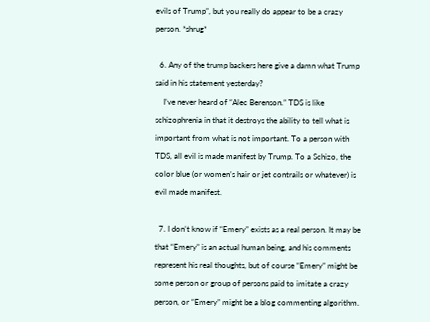evils of Trump”, but you really do appear to be a crazy person. *shrug*

  6. Any of the trump backers here give a damn what Trump said in his statement yesterday?
    I’ve never heard of “Alec Berenson.” TDS is like schizophrenia in that it destroys the ability to tell what is important from what is not important. To a person with TDS, all evil is made manifest by Trump. To a Schizo, the color blue (or women’s hair or jet contrails or whatever) is evil made manifest.

  7. I don’t know if “Emery” exists as a real person. It may be that “Emery” is an actual human being, and his comments represent his real thoughts, but of course “Emery” might be some person or group of persons paid to imitate a crazy person, or “Emery” might be a blog commenting algorithm.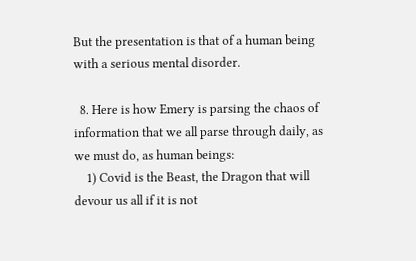But the presentation is that of a human being with a serious mental disorder.

  8. Here is how Emery is parsing the chaos of information that we all parse through daily, as we must do, as human beings:
    1) Covid is the Beast, the Dragon that will devour us all if it is not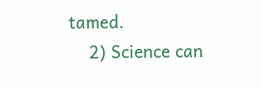tamed.
    2) Science can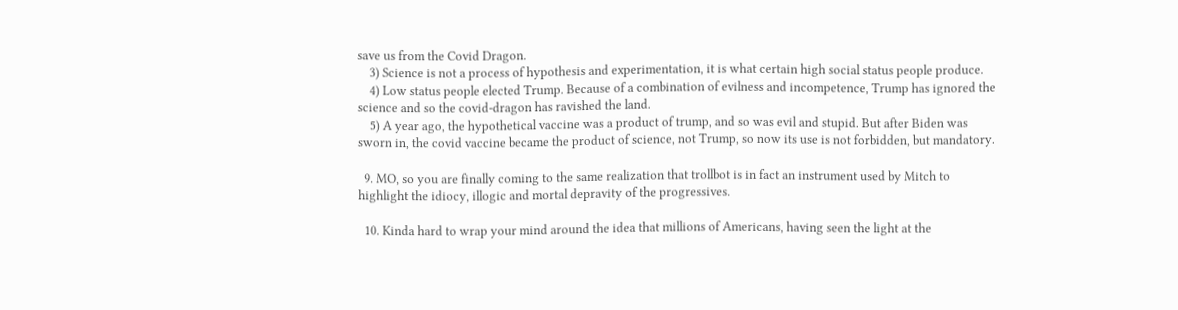save us from the Covid Dragon.
    3) Science is not a process of hypothesis and experimentation, it is what certain high social status people produce.
    4) Low status people elected Trump. Because of a combination of evilness and incompetence, Trump has ignored the science and so the covid-dragon has ravished the land.
    5) A year ago, the hypothetical vaccine was a product of trump, and so was evil and stupid. But after Biden was sworn in, the covid vaccine became the product of science, not Trump, so now its use is not forbidden, but mandatory.

  9. MO, so you are finally coming to the same realization that trollbot is in fact an instrument used by Mitch to highlight the idiocy, illogic and mortal depravity of the progressives.

  10. Kinda hard to wrap your mind around the idea that millions of Americans, having seen the light at the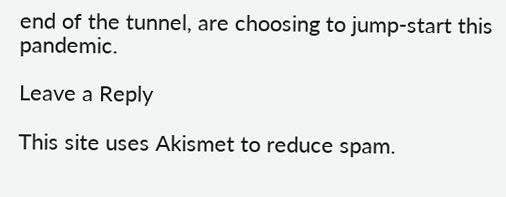end of the tunnel, are choosing to jump-start this pandemic.

Leave a Reply

This site uses Akismet to reduce spam.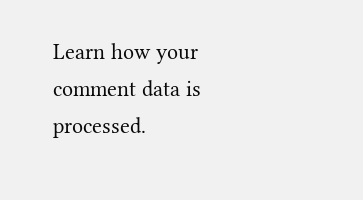Learn how your comment data is processed.